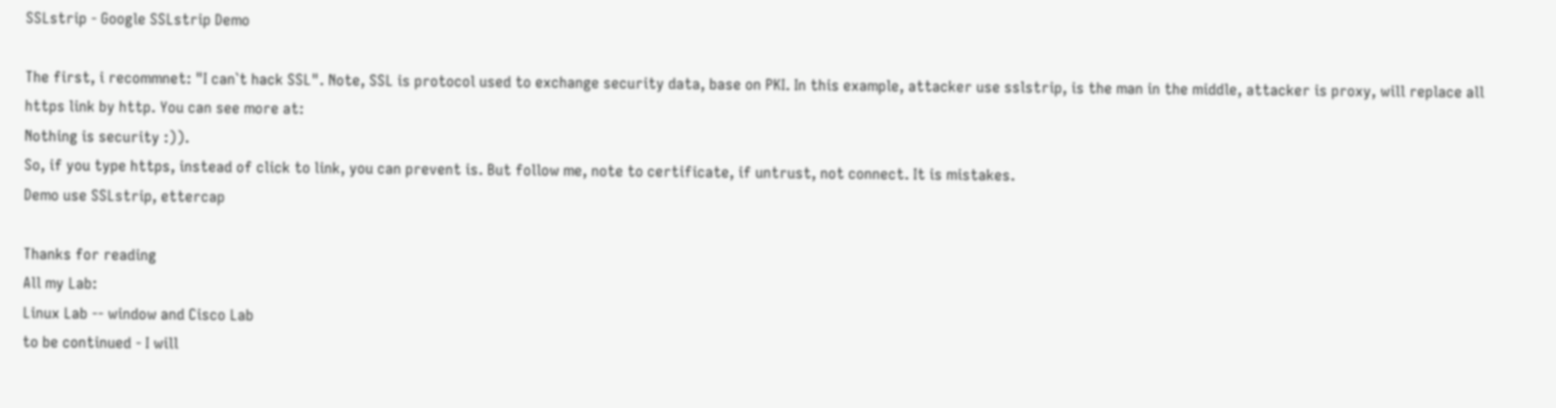SSLstrip - Google SSLstrip Demo

The first, i recommnet: "I can`t hack SSL". Note, SSL is protocol used to exchange security data, base on PKI. In this example, attacker use sslstrip, is the man in the middle, attacker is proxy, will replace all https link by http. You can see more at:
Nothing is security :)).
So, if you type https, instead of click to link, you can prevent is. But follow me, note to certificate, if untrust, not connect. It is mistakes.
Demo use SSLstrip, ettercap

Thanks for reading
All my Lab:
Linux Lab -- window and Cisco Lab
to be continued - I will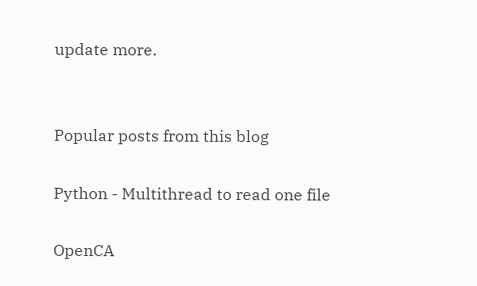update more.


Popular posts from this blog

Python - Multithread to read one file

OpenCA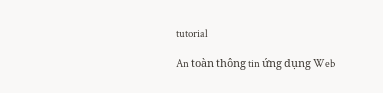tutorial

An toàn thông tin ứng dụng Web